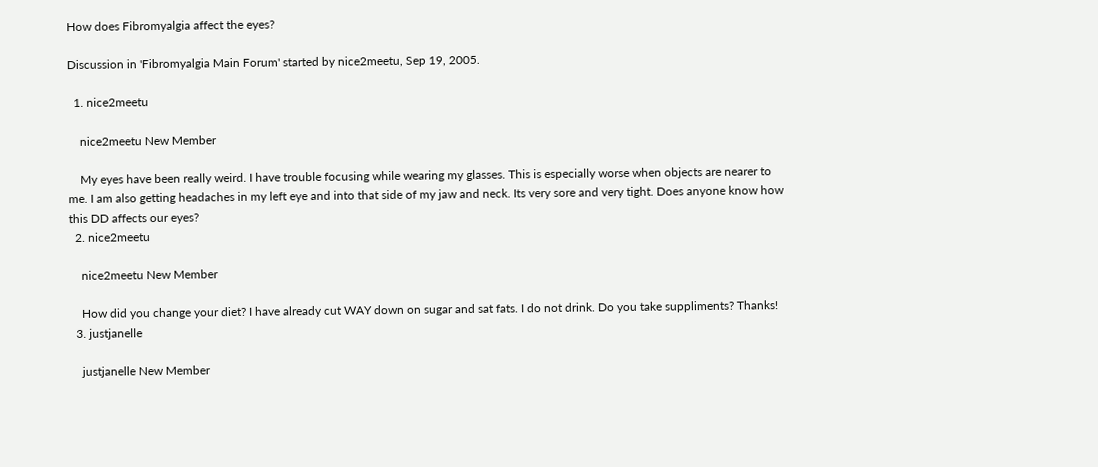How does Fibromyalgia affect the eyes?

Discussion in 'Fibromyalgia Main Forum' started by nice2meetu, Sep 19, 2005.

  1. nice2meetu

    nice2meetu New Member

    My eyes have been really weird. I have trouble focusing while wearing my glasses. This is especially worse when objects are nearer to me. I am also getting headaches in my left eye and into that side of my jaw and neck. Its very sore and very tight. Does anyone know how this DD affects our eyes?
  2. nice2meetu

    nice2meetu New Member

    How did you change your diet? I have already cut WAY down on sugar and sat fats. I do not drink. Do you take suppliments? Thanks!
  3. justjanelle

    justjanelle New Member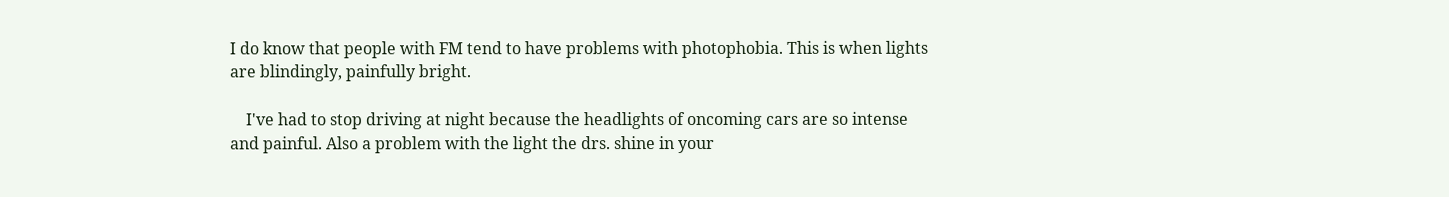I do know that people with FM tend to have problems with photophobia. This is when lights are blindingly, painfully bright.

    I've had to stop driving at night because the headlights of oncoming cars are so intense and painful. Also a problem with the light the drs. shine in your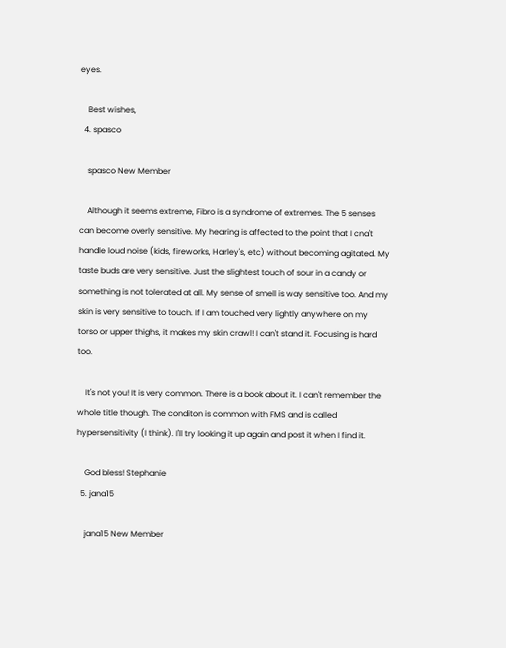eyes.

    Best wishes,
  4. spasco

    spasco New Member

    Although it seems extreme, Fibro is a syndrome of extremes. The 5 senses can become overly sensitive. My hearing is affected to the point that I cna't handle loud noise (kids, fireworks, Harley's, etc) without becoming agitated. My taste buds are very sensitive. Just the slightest touch of sour in a candy or something is not tolerated at all. My sense of smell is way sensitive too. And my skin is very sensitive to touch. If I am touched very lightly anywhere on my torso or upper thighs, it makes my skin crawl! I can't stand it. Focusing is hard too.

    It's not you! It is very common. There is a book about it. I can't remember the whole title though. The conditon is common with FMS and is called hypersensitivity (I think). I'll try looking it up again and post it when I find it.

    God bless! Stephanie
  5. jana15

    jana15 New Member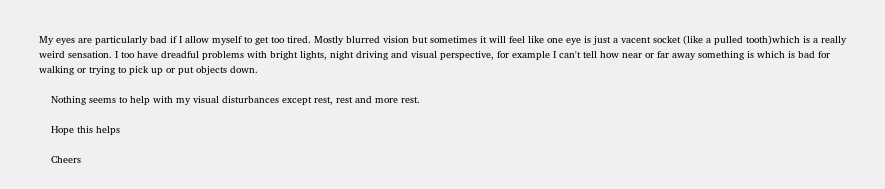My eyes are particularly bad if I allow myself to get too tired. Mostly blurred vision but sometimes it will feel like one eye is just a vacent socket (like a pulled tooth)which is a really weird sensation. I too have dreadful problems with bright lights, night driving and visual perspective, for example I can't tell how near or far away something is which is bad for walking or trying to pick up or put objects down.

    Nothing seems to help with my visual disturbances except rest, rest and more rest.

    Hope this helps

    Cheers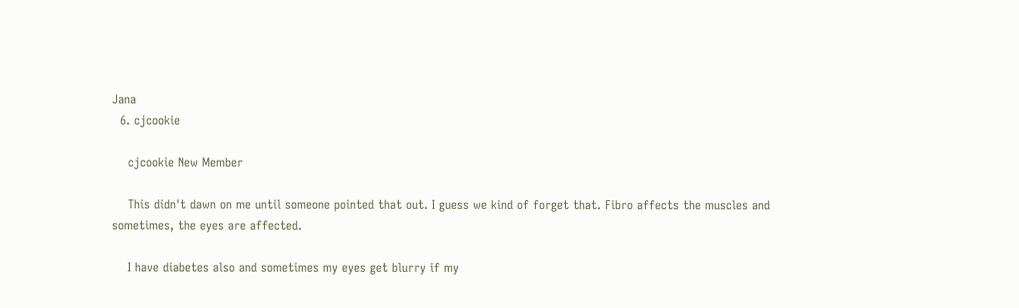Jana
  6. cjcookie

    cjcookie New Member

    This didn't dawn on me until someone pointed that out. I guess we kind of forget that. Fibro affects the muscles and sometimes, the eyes are affected.

    I have diabetes also and sometimes my eyes get blurry if my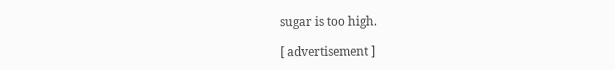sugar is too high.

[ advertisement ]